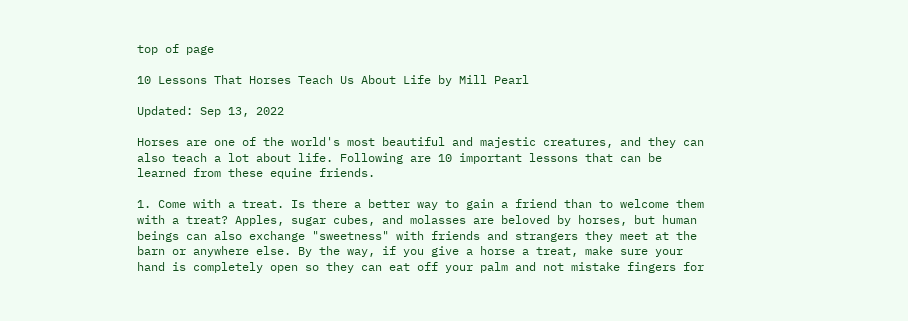top of page

10 Lessons That Horses Teach Us About Life by Mill Pearl

Updated: Sep 13, 2022

Horses are one of the world's most beautiful and majestic creatures, and they can also teach a lot about life. Following are 10 important lessons that can be learned from these equine friends.

1. Come with a treat. Is there a better way to gain a friend than to welcome them with a treat? Apples, sugar cubes, and molasses are beloved by horses, but human beings can also exchange "sweetness" with friends and strangers they meet at the barn or anywhere else. By the way, if you give a horse a treat, make sure your hand is completely open so they can eat off your palm and not mistake fingers for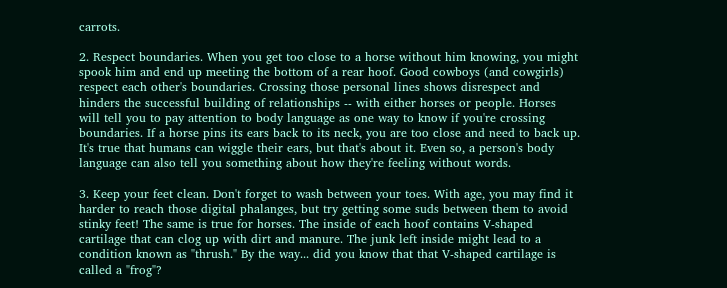carrots.

2. Respect boundaries. When you get too close to a horse without him knowing, you might spook him and end up meeting the bottom of a rear hoof. Good cowboys (and cowgirls) respect each other's boundaries. Crossing those personal lines shows disrespect and hinders the successful building of relationships -- with either horses or people. Horses will tell you to pay attention to body language as one way to know if you're crossing boundaries. If a horse pins its ears back to its neck, you are too close and need to back up. It's true that humans can wiggle their ears, but that's about it. Even so, a person's body language can also tell you something about how they're feeling without words.

3. Keep your feet clean. Don't forget to wash between your toes. With age, you may find it harder to reach those digital phalanges, but try getting some suds between them to avoid stinky feet! The same is true for horses. The inside of each hoof contains V-shaped cartilage that can clog up with dirt and manure. The junk left inside might lead to a condition known as "thrush." By the way... did you know that that V-shaped cartilage is called a "frog"?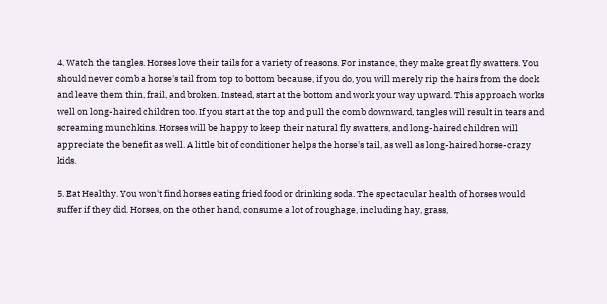4. Watch the tangles. Horses love their tails for a variety of reasons. For instance, they make great fly swatters. You should never comb a horse's tail from top to bottom because, if you do, you will merely rip the hairs from the dock and leave them thin, frail, and broken. Instead, start at the bottom and work your way upward. This approach works well on long-haired children too. If you start at the top and pull the comb downward, tangles will result in tears and screaming munchkins. Horses will be happy to keep their natural fly swatters, and long-haired children will appreciate the benefit as well. A little bit of conditioner helps the horse's tail, as well as long-haired horse-crazy kids.

5. Eat Healthy. You won't find horses eating fried food or drinking soda. The spectacular health of horses would suffer if they did. Horses, on the other hand, consume a lot of roughage, including hay, grass,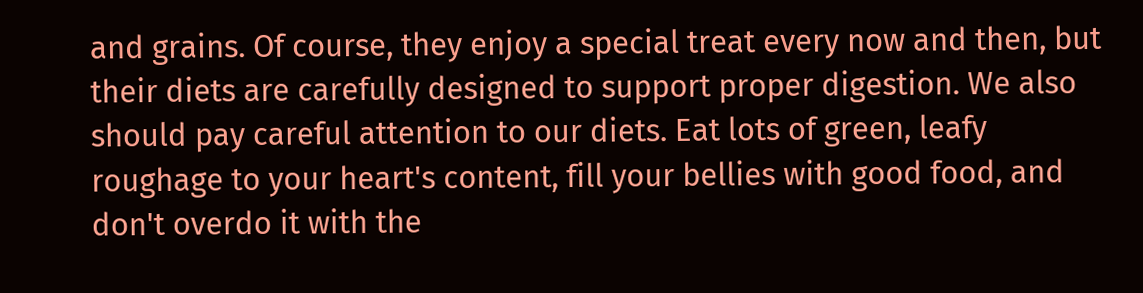and grains. Of course, they enjoy a special treat every now and then, but their diets are carefully designed to support proper digestion. We also should pay careful attention to our diets. Eat lots of green, leafy roughage to your heart's content, fill your bellies with good food, and don't overdo it with the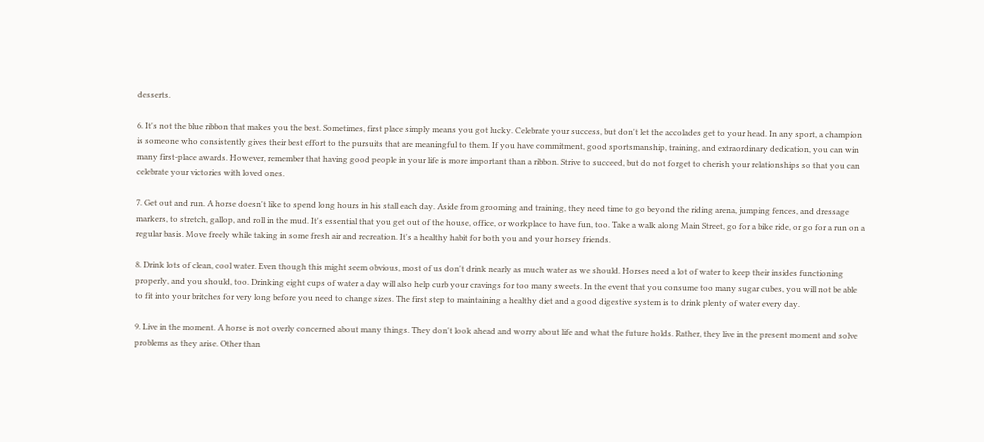desserts.

6. It's not the blue ribbon that makes you the best. Sometimes, first place simply means you got lucky. Celebrate your success, but don't let the accolades get to your head. In any sport, a champion is someone who consistently gives their best effort to the pursuits that are meaningful to them. If you have commitment, good sportsmanship, training, and extraordinary dedication, you can win many first-place awards. However, remember that having good people in your life is more important than a ribbon. Strive to succeed, but do not forget to cherish your relationships so that you can celebrate your victories with loved ones.

7. Get out and run. A horse doesn't like to spend long hours in his stall each day. Aside from grooming and training, they need time to go beyond the riding arena, jumping fences, and dressage markers, to stretch, gallop, and roll in the mud. It's essential that you get out of the house, office, or workplace to have fun, too. Take a walk along Main Street, go for a bike ride, or go for a run on a regular basis. Move freely while taking in some fresh air and recreation. It's a healthy habit for both you and your horsey friends.

8. Drink lots of clean, cool water. Even though this might seem obvious, most of us don't drink nearly as much water as we should. Horses need a lot of water to keep their insides functioning properly, and you should, too. Drinking eight cups of water a day will also help curb your cravings for too many sweets. In the event that you consume too many sugar cubes, you will not be able to fit into your britches for very long before you need to change sizes. The first step to maintaining a healthy diet and a good digestive system is to drink plenty of water every day.

9. Live in the moment. A horse is not overly concerned about many things. They don't look ahead and worry about life and what the future holds. Rather, they live in the present moment and solve problems as they arise. Other than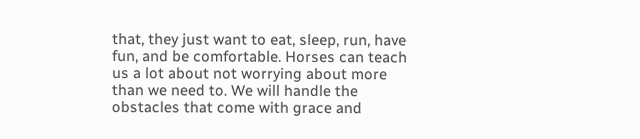that, they just want to eat, sleep, run, have fun, and be comfortable. Horses can teach us a lot about not worrying about more than we need to. We will handle the obstacles that come with grace and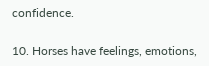confidence.

10. Horses have feelings, emotions,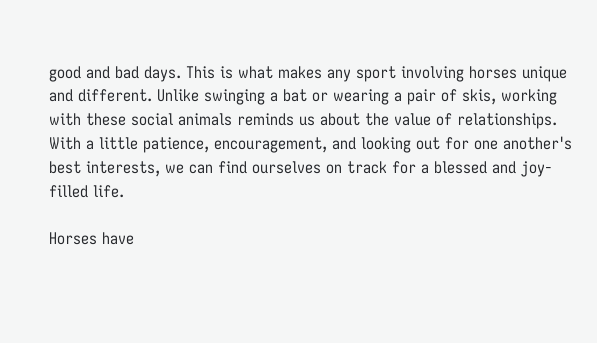good and bad days. This is what makes any sport involving horses unique and different. Unlike swinging a bat or wearing a pair of skis, working with these social animals reminds us about the value of relationships. With a little patience, encouragement, and looking out for one another's best interests, we can find ourselves on track for a blessed and joy-filled life.

Horses have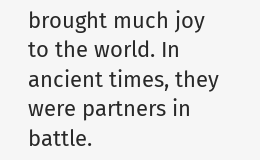brought much joy to the world. In ancient times, they were partners in battle.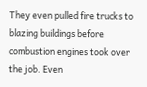They even pulled fire trucks to blazing buildings before combustion engines took over the job. Even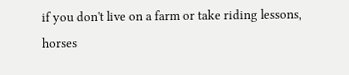if you don't live on a farm or take riding lessons, horses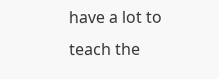have a lot to teach the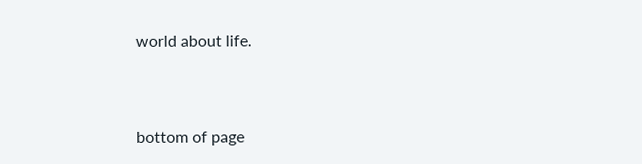world about life.



bottom of page